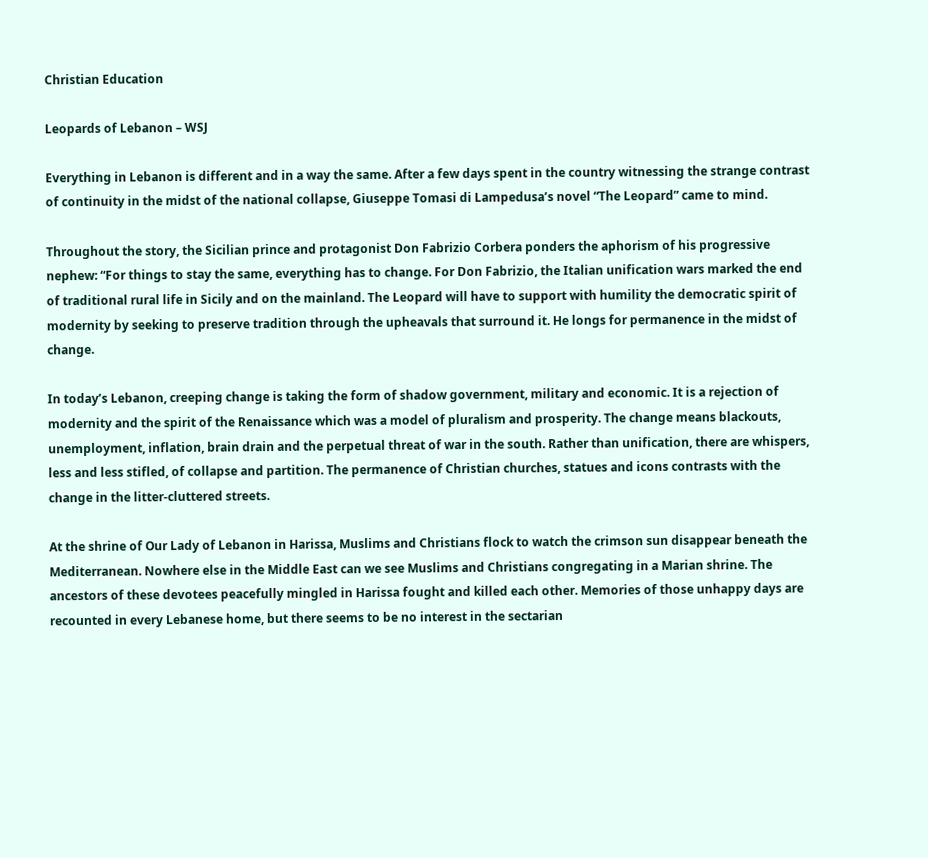Christian Education

Leopards of Lebanon – WSJ

Everything in Lebanon is different and in a way the same. After a few days spent in the country witnessing the strange contrast of continuity in the midst of the national collapse, Giuseppe Tomasi di Lampedusa’s novel “The Leopard” came to mind.

Throughout the story, the Sicilian prince and protagonist Don Fabrizio Corbera ponders the aphorism of his progressive nephew: “For things to stay the same, everything has to change. For Don Fabrizio, the Italian unification wars marked the end of traditional rural life in Sicily and on the mainland. The Leopard will have to support with humility the democratic spirit of modernity by seeking to preserve tradition through the upheavals that surround it. He longs for permanence in the midst of change.

In today’s Lebanon, creeping change is taking the form of shadow government, military and economic. It is a rejection of modernity and the spirit of the Renaissance which was a model of pluralism and prosperity. The change means blackouts, unemployment, inflation, brain drain and the perpetual threat of war in the south. Rather than unification, there are whispers, less and less stifled, of collapse and partition. The permanence of Christian churches, statues and icons contrasts with the change in the litter-cluttered streets.

At the shrine of Our Lady of Lebanon in Harissa, Muslims and Christians flock to watch the crimson sun disappear beneath the Mediterranean. Nowhere else in the Middle East can we see Muslims and Christians congregating in a Marian shrine. The ancestors of these devotees peacefully mingled in Harissa fought and killed each other. Memories of those unhappy days are recounted in every Lebanese home, but there seems to be no interest in the sectarian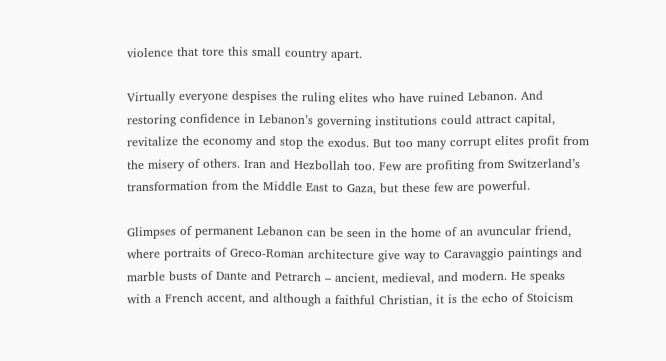violence that tore this small country apart.

Virtually everyone despises the ruling elites who have ruined Lebanon. And restoring confidence in Lebanon’s governing institutions could attract capital, revitalize the economy and stop the exodus. But too many corrupt elites profit from the misery of others. Iran and Hezbollah too. Few are profiting from Switzerland’s transformation from the Middle East to Gaza, but these few are powerful.

Glimpses of permanent Lebanon can be seen in the home of an avuncular friend, where portraits of Greco-Roman architecture give way to Caravaggio paintings and marble busts of Dante and Petrarch – ancient, medieval, and modern. He speaks with a French accent, and although a faithful Christian, it is the echo of Stoicism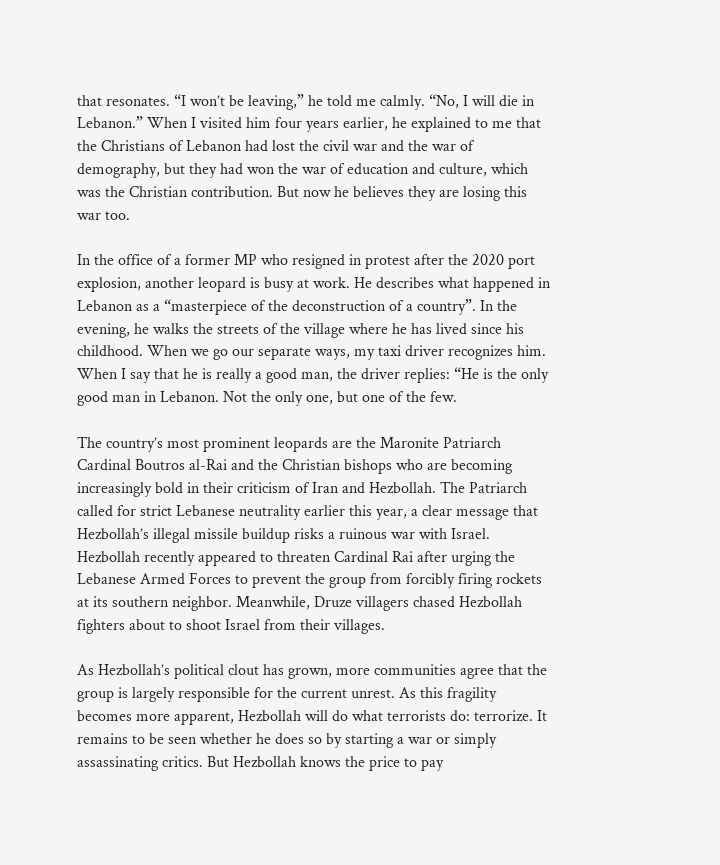that resonates. “I won’t be leaving,” he told me calmly. “No, I will die in Lebanon.” When I visited him four years earlier, he explained to me that the Christians of Lebanon had lost the civil war and the war of demography, but they had won the war of education and culture, which was the Christian contribution. But now he believes they are losing this war too.

In the office of a former MP who resigned in protest after the 2020 port explosion, another leopard is busy at work. He describes what happened in Lebanon as a “masterpiece of the deconstruction of a country”. In the evening, he walks the streets of the village where he has lived since his childhood. When we go our separate ways, my taxi driver recognizes him. When I say that he is really a good man, the driver replies: “He is the only good man in Lebanon. Not the only one, but one of the few.

The country’s most prominent leopards are the Maronite Patriarch Cardinal Boutros al-Rai and the Christian bishops who are becoming increasingly bold in their criticism of Iran and Hezbollah. The Patriarch called for strict Lebanese neutrality earlier this year, a clear message that Hezbollah’s illegal missile buildup risks a ruinous war with Israel. Hezbollah recently appeared to threaten Cardinal Rai after urging the Lebanese Armed Forces to prevent the group from forcibly firing rockets at its southern neighbor. Meanwhile, Druze villagers chased Hezbollah fighters about to shoot Israel from their villages.

As Hezbollah’s political clout has grown, more communities agree that the group is largely responsible for the current unrest. As this fragility becomes more apparent, Hezbollah will do what terrorists do: terrorize. It remains to be seen whether he does so by starting a war or simply assassinating critics. But Hezbollah knows the price to pay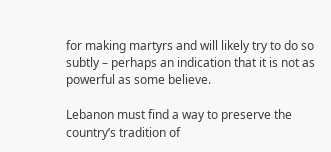for making martyrs and will likely try to do so subtly – perhaps an indication that it is not as powerful as some believe.

Lebanon must find a way to preserve the country’s tradition of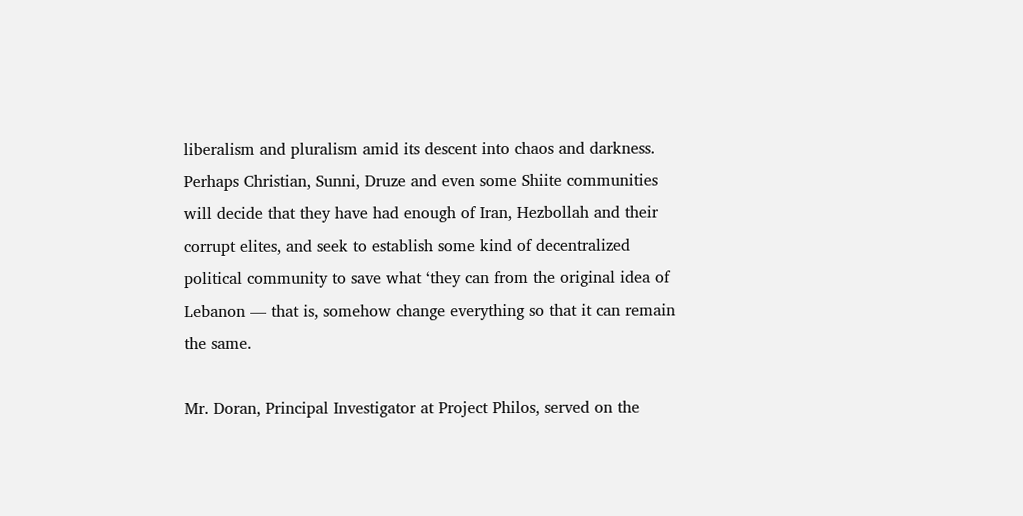liberalism and pluralism amid its descent into chaos and darkness. Perhaps Christian, Sunni, Druze and even some Shiite communities will decide that they have had enough of Iran, Hezbollah and their corrupt elites, and seek to establish some kind of decentralized political community to save what ‘they can from the original idea of Lebanon — that is, somehow change everything so that it can remain the same.

Mr. Doran, Principal Investigator at Project Philos, served on the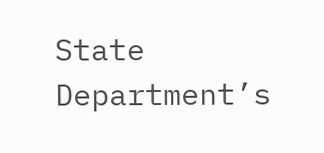State Department’s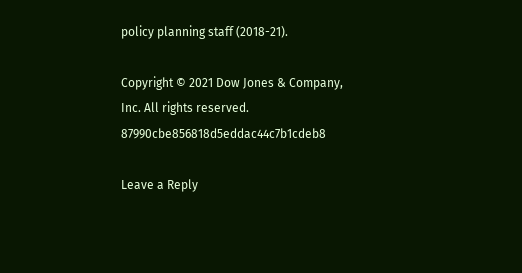policy planning staff (2018-21).

Copyright © 2021 Dow Jones & Company, Inc. All rights reserved. 87990cbe856818d5eddac44c7b1cdeb8

Leave a Reply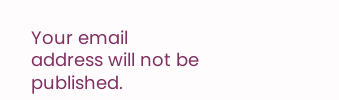Your email address will not be published.